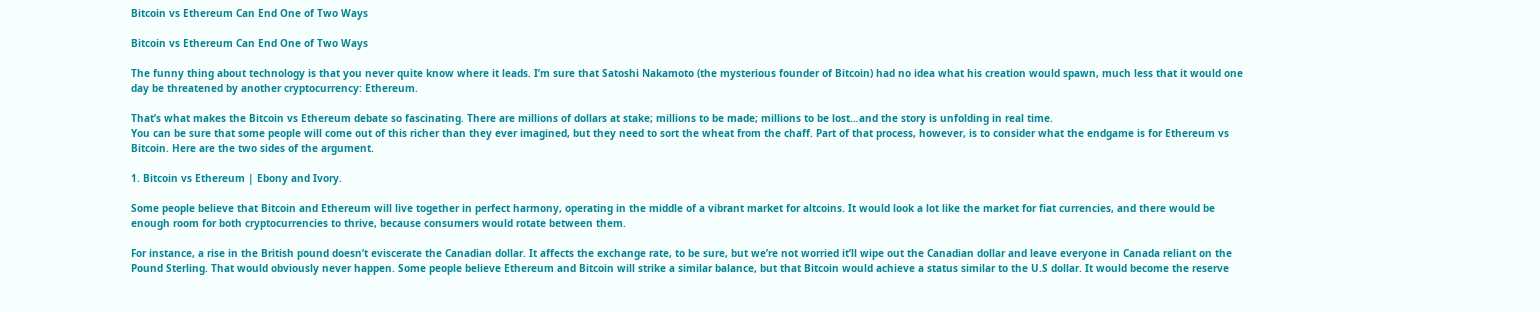Bitcoin vs Ethereum Can End One of Two Ways

Bitcoin vs Ethereum Can End One of Two Ways

The funny thing about technology is that you never quite know where it leads. I’m sure that Satoshi Nakamoto (the mysterious founder of Bitcoin) had no idea what his creation would spawn, much less that it would one day be threatened by another cryptocurrency: Ethereum.

That’s what makes the Bitcoin vs Ethereum debate so fascinating. There are millions of dollars at stake; millions to be made; millions to be lost…and the story is unfolding in real time.
You can be sure that some people will come out of this richer than they ever imagined, but they need to sort the wheat from the chaff. Part of that process, however, is to consider what the endgame is for Ethereum vs Bitcoin. Here are the two sides of the argument.

1. Bitcoin vs Ethereum | Ebony and Ivory.

Some people believe that Bitcoin and Ethereum will live together in perfect harmony, operating in the middle of a vibrant market for altcoins. It would look a lot like the market for fiat currencies, and there would be enough room for both cryptocurrencies to thrive, because consumers would rotate between them.

For instance, a rise in the British pound doesn’t eviscerate the Canadian dollar. It affects the exchange rate, to be sure, but we’re not worried it’ll wipe out the Canadian dollar and leave everyone in Canada reliant on the Pound Sterling. That would obviously never happen. Some people believe Ethereum and Bitcoin will strike a similar balance, but that Bitcoin would achieve a status similar to the U.S dollar. It would become the reserve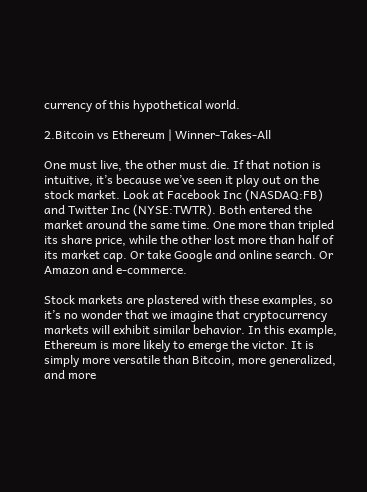currency of this hypothetical world.

2.Bitcoin vs Ethereum | Winner-Takes-All

One must live, the other must die. If that notion is intuitive, it’s because we’ve seen it play out on the stock market. Look at Facebook Inc (NASDAQ:FB) and Twitter Inc (NYSE:TWTR). Both entered the market around the same time. One more than tripled its share price, while the other lost more than half of its market cap. Or take Google and online search. Or Amazon and e-commerce.

Stock markets are plastered with these examples, so it’s no wonder that we imagine that cryptocurrency markets will exhibit similar behavior. In this example, Ethereum is more likely to emerge the victor. It is simply more versatile than Bitcoin, more generalized, and more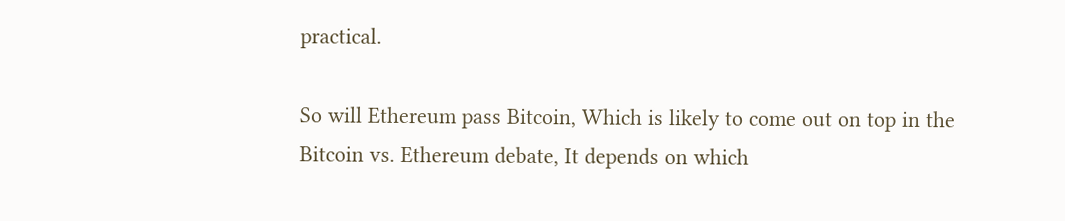practical.

So will Ethereum pass Bitcoin, Which is likely to come out on top in the Bitcoin vs. Ethereum debate, It depends on which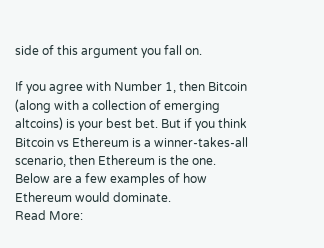side of this argument you fall on.

If you agree with Number 1, then Bitcoin (along with a collection of emerging altcoins) is your best bet. But if you think Bitcoin vs Ethereum is a winner-takes-all scenario, then Ethereum is the one. Below are a few examples of how Ethereum would dominate.
Read More: